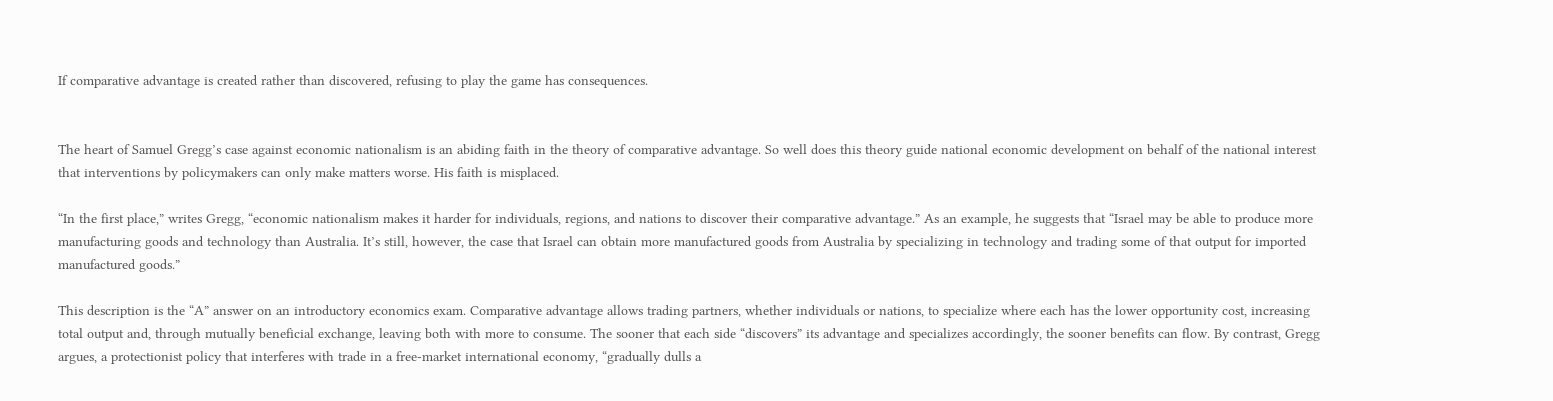If comparative advantage is created rather than discovered, refusing to play the game has consequences.


The heart of Samuel Gregg’s case against economic nationalism is an abiding faith in the theory of comparative advantage. So well does this theory guide national economic development on behalf of the national interest that interventions by policymakers can only make matters worse. His faith is misplaced.

“In the first place,” writes Gregg, “economic nationalism makes it harder for individuals, regions, and nations to discover their comparative advantage.” As an example, he suggests that “Israel may be able to produce more manufacturing goods and technology than Australia. It’s still, however, the case that Israel can obtain more manufactured goods from Australia by specializing in technology and trading some of that output for imported manufactured goods.”

This description is the “A” answer on an introductory economics exam. Comparative advantage allows trading partners, whether individuals or nations, to specialize where each has the lower opportunity cost, increasing total output and, through mutually beneficial exchange, leaving both with more to consume. The sooner that each side “discovers” its advantage and specializes accordingly, the sooner benefits can flow. By contrast, Gregg argues, a protectionist policy that interferes with trade in a free-market international economy, “gradually dulls a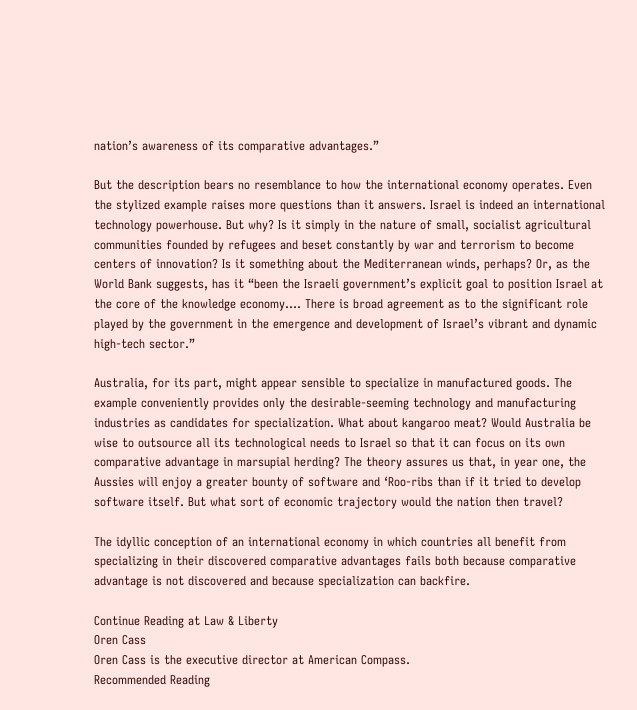nation’s awareness of its comparative advantages.”

But the description bears no resemblance to how the international economy operates. Even the stylized example raises more questions than it answers. Israel is indeed an international technology powerhouse. But why? Is it simply in the nature of small, socialist agricultural communities founded by refugees and beset constantly by war and terrorism to become centers of innovation? Is it something about the Mediterranean winds, perhaps? Or, as the World Bank suggests, has it “been the Israeli government’s explicit goal to position Israel at the core of the knowledge economy.… There is broad agreement as to the significant role played by the government in the emergence and development of Israel’s vibrant and dynamic high-tech sector.”

Australia, for its part, might appear sensible to specialize in manufactured goods. The example conveniently provides only the desirable-seeming technology and manufacturing industries as candidates for specialization. What about kangaroo meat? Would Australia be wise to outsource all its technological needs to Israel so that it can focus on its own comparative advantage in marsupial herding? The theory assures us that, in year one, the Aussies will enjoy a greater bounty of software and ‘Roo-ribs than if it tried to develop software itself. But what sort of economic trajectory would the nation then travel?

The idyllic conception of an international economy in which countries all benefit from specializing in their discovered comparative advantages fails both because comparative advantage is not discovered and because specialization can backfire.

Continue Reading at Law & Liberty
Oren Cass
Oren Cass is the executive director at American Compass.
Recommended Reading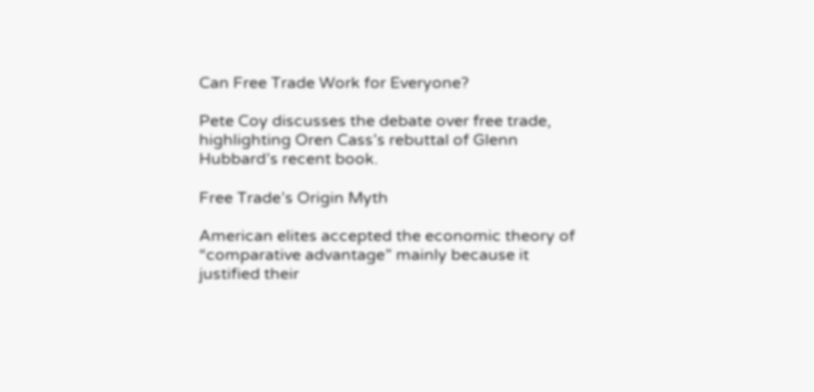Can Free Trade Work for Everyone?

Pete Coy discusses the debate over free trade, highlighting Oren Cass’s rebuttal of Glenn Hubbard’s recent book.

Free Trade’s Origin Myth

American elites accepted the economic theory of “comparative advantage” mainly because it justified their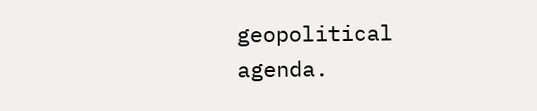geopolitical agenda.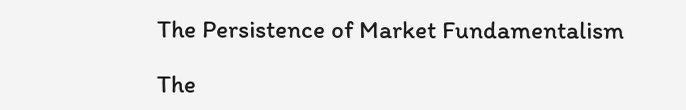The Persistence of Market Fundamentalism

The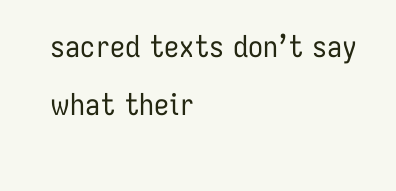sacred texts don’t say what their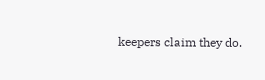keepers claim they do.